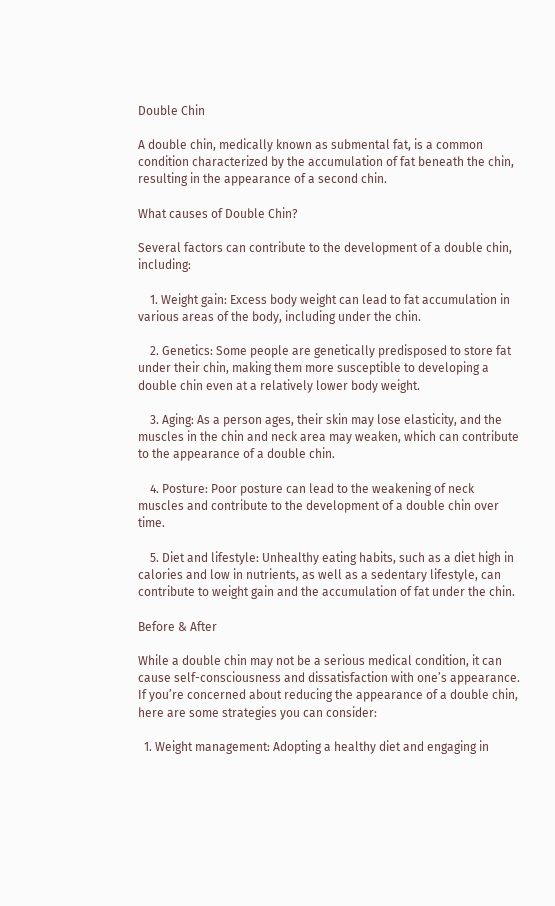Double Chin

A double chin, medically known as submental fat, is a common condition characterized by the accumulation of fat beneath the chin, resulting in the appearance of a second chin.

What causes of Double Chin?

Several factors can contribute to the development of a double chin, including:

    1. Weight gain: Excess body weight can lead to fat accumulation in various areas of the body, including under the chin.

    2. Genetics: Some people are genetically predisposed to store fat under their chin, making them more susceptible to developing a double chin even at a relatively lower body weight.

    3. Aging: As a person ages, their skin may lose elasticity, and the muscles in the chin and neck area may weaken, which can contribute to the appearance of a double chin.

    4. Posture: Poor posture can lead to the weakening of neck muscles and contribute to the development of a double chin over time.

    5. Diet and lifestyle: Unhealthy eating habits, such as a diet high in calories and low in nutrients, as well as a sedentary lifestyle, can contribute to weight gain and the accumulation of fat under the chin.

Before & After

While a double chin may not be a serious medical condition, it can cause self-consciousness and dissatisfaction with one’s appearance. If you’re concerned about reducing the appearance of a double chin, here are some strategies you can consider:

  1. Weight management: Adopting a healthy diet and engaging in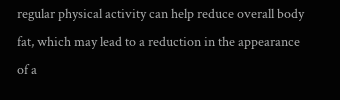regular physical activity can help reduce overall body fat, which may lead to a reduction in the appearance of a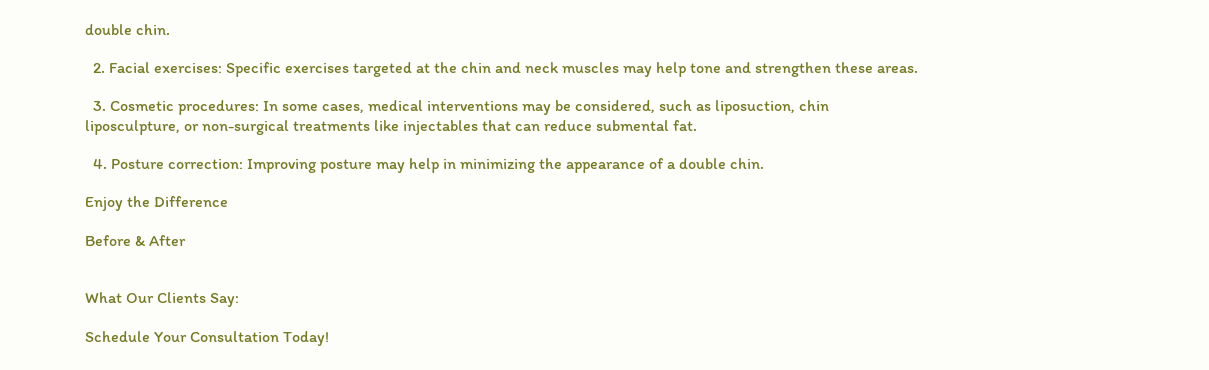double chin.

  2. Facial exercises: Specific exercises targeted at the chin and neck muscles may help tone and strengthen these areas.

  3. Cosmetic procedures: In some cases, medical interventions may be considered, such as liposuction, chin liposculpture, or non-surgical treatments like injectables that can reduce submental fat.

  4. Posture correction: Improving posture may help in minimizing the appearance of a double chin.

Enjoy the Difference

Before & After


What Our Clients Say:

Schedule Your Consultation Today!